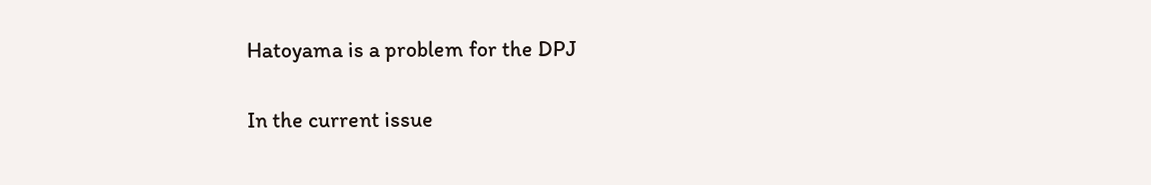Hatoyama is a problem for the DPJ

In the current issue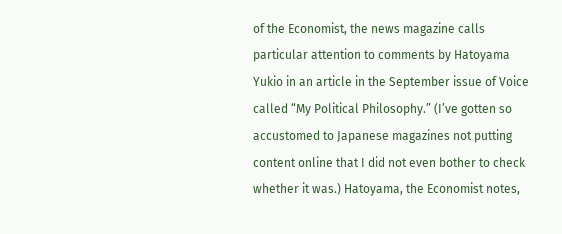of the Economist, the news magazine calls particular attention to comments by Hatoyama Yukio in an article in the September issue of Voice called “My Political Philosophy.” (I’ve gotten so accustomed to Japanese magazines not putting content online that I did not even bother to check whether it was.) Hatoyama, the Economist notes,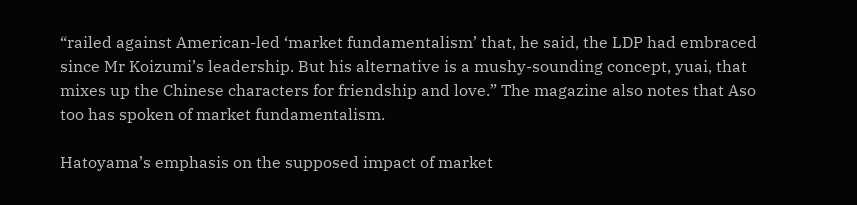“railed against American-led ‘market fundamentalism’ that, he said, the LDP had embraced since Mr Koizumi’s leadership. But his alternative is a mushy-sounding concept, yuai, that mixes up the Chinese characters for friendship and love.” The magazine also notes that Aso too has spoken of market fundamentalism.

Hatoyama’s emphasis on the supposed impact of market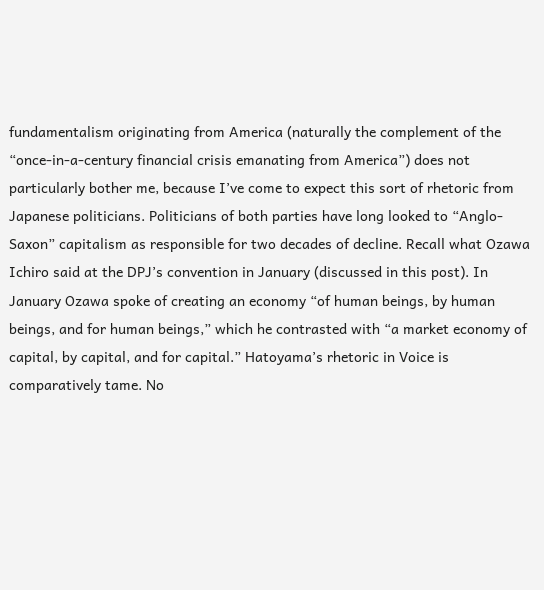fundamentalism originating from America (naturally the complement of the “once-in-a-century financial crisis emanating from America”) does not particularly bother me, because I’ve come to expect this sort of rhetoric from Japanese politicians. Politicians of both parties have long looked to “Anglo-Saxon” capitalism as responsible for two decades of decline. Recall what Ozawa Ichiro said at the DPJ’s convention in January (discussed in this post). In January Ozawa spoke of creating an economy “of human beings, by human beings, and for human beings,” which he contrasted with “a market economy of capital, by capital, and for capital.” Hatoyama’s rhetoric in Voice is comparatively tame. No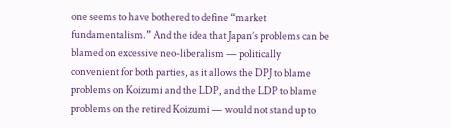one seems to have bothered to define “market fundamentalism.” And the idea that Japan’s problems can be blamed on excessive neo-liberalism — politically convenient for both parties, as it allows the DPJ to blame problems on Koizumi and the LDP, and the LDP to blame problems on the retired Koizumi — would not stand up to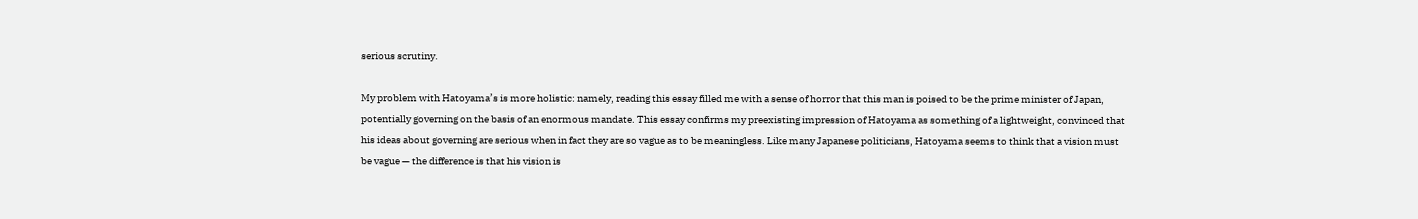serious scrutiny.

My problem with Hatoyama’s is more holistic: namely, reading this essay filled me with a sense of horror that this man is poised to be the prime minister of Japan, potentially governing on the basis of an enormous mandate. This essay confirms my preexisting impression of Hatoyama as something of a lightweight, convinced that his ideas about governing are serious when in fact they are so vague as to be meaningless. Like many Japanese politicians, Hatoyama seems to think that a vision must be vague — the difference is that his vision is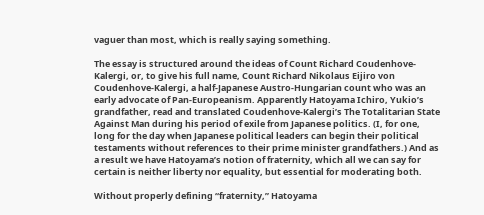vaguer than most, which is really saying something.

The essay is structured around the ideas of Count Richard Coudenhove-Kalergi, or, to give his full name, Count Richard Nikolaus Eijiro von Coudenhove-Kalergi, a half-Japanese Austro-Hungarian count who was an early advocate of Pan-Europeanism. Apparently Hatoyama Ichiro, Yukio’s grandfather, read and translated Coudenhove-Kalergi’s The Totalitarian State Against Man during his period of exile from Japanese politics. (I, for one, long for the day when Japanese political leaders can begin their political testaments without references to their prime minister grandfathers.) And as a result we have Hatoyama’s notion of fraternity, which all we can say for certain is neither liberty nor equality, but essential for moderating both.

Without properly defining “fraternity,” Hatoyama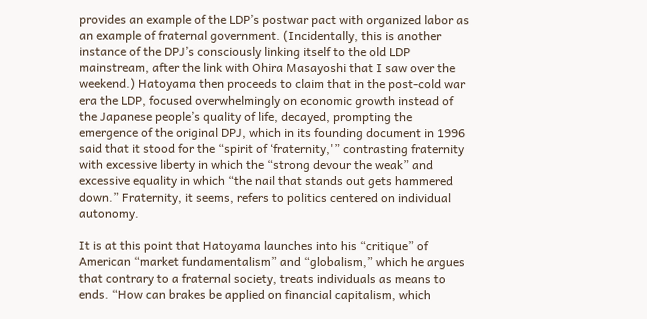provides an example of the LDP’s postwar pact with organized labor as an example of fraternal government. (Incidentally, this is another instance of the DPJ’s consciously linking itself to the old LDP mainstream, after the link with Ohira Masayoshi that I saw over the weekend.) Hatoyama then proceeds to claim that in the post-cold war era the LDP, focused overwhelmingly on economic growth instead of the Japanese people’s quality of life, decayed, prompting the emergence of the original DPJ, which in its founding document in 1996 said that it stood for the “spirit of ‘fraternity,'” contrasting fraternity with excessive liberty in which the “strong devour the weak” and excessive equality in which “the nail that stands out gets hammered down.” Fraternity, it seems, refers to politics centered on individual autonomy.

It is at this point that Hatoyama launches into his “critique” of American “market fundamentalism” and “globalism,” which he argues that contrary to a fraternal society, treats individuals as means to ends. “How can brakes be applied on financial capitalism, which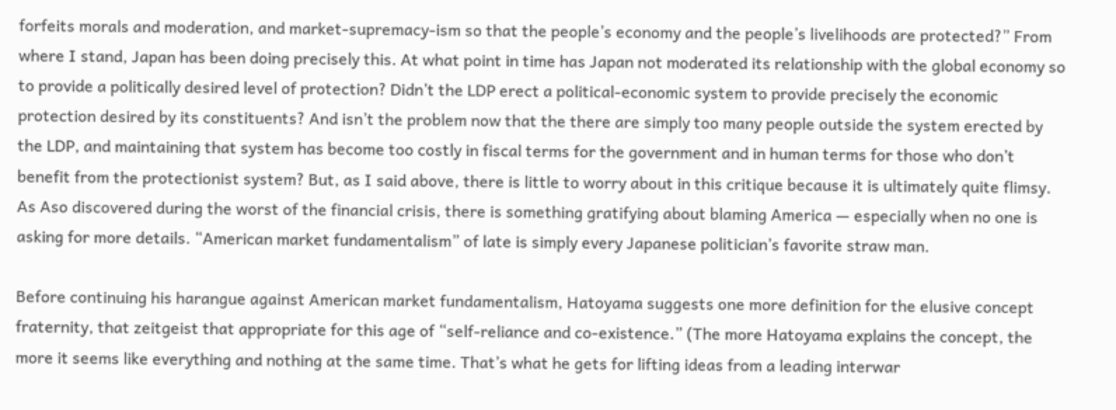forfeits morals and moderation, and market-supremacy-ism so that the people’s economy and the people’s livelihoods are protected?” From where I stand, Japan has been doing precisely this. At what point in time has Japan not moderated its relationship with the global economy so to provide a politically desired level of protection? Didn’t the LDP erect a political-economic system to provide precisely the economic protection desired by its constituents? And isn’t the problem now that the there are simply too many people outside the system erected by the LDP, and maintaining that system has become too costly in fiscal terms for the government and in human terms for those who don’t benefit from the protectionist system? But, as I said above, there is little to worry about in this critique because it is ultimately quite flimsy. As Aso discovered during the worst of the financial crisis, there is something gratifying about blaming America — especially when no one is asking for more details. “American market fundamentalism” of late is simply every Japanese politician’s favorite straw man.

Before continuing his harangue against American market fundamentalism, Hatoyama suggests one more definition for the elusive concept fraternity, that zeitgeist that appropriate for this age of “self-reliance and co-existence.” (The more Hatoyama explains the concept, the more it seems like everything and nothing at the same time. That’s what he gets for lifting ideas from a leading interwar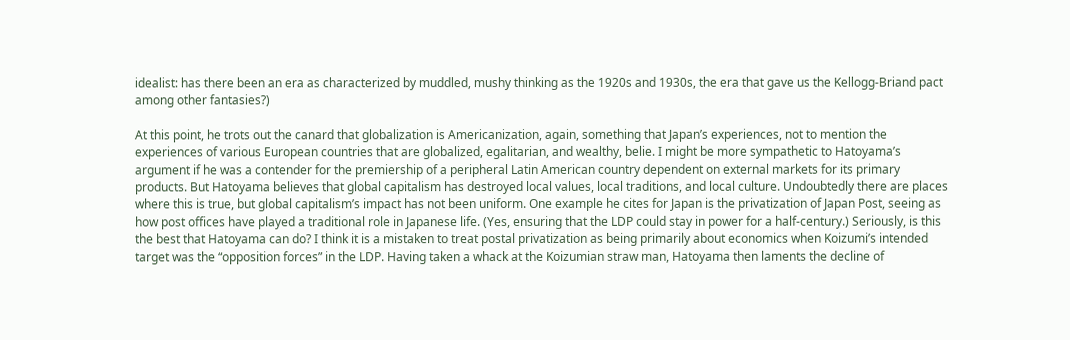idealist: has there been an era as characterized by muddled, mushy thinking as the 1920s and 1930s, the era that gave us the Kellogg-Briand pact among other fantasies?)

At this point, he trots out the canard that globalization is Americanization, again, something that Japan’s experiences, not to mention the experiences of various European countries that are globalized, egalitarian, and wealthy, belie. I might be more sympathetic to Hatoyama’s argument if he was a contender for the premiership of a peripheral Latin American country dependent on external markets for its primary products. But Hatoyama believes that global capitalism has destroyed local values, local traditions, and local culture. Undoubtedly there are places where this is true, but global capitalism’s impact has not been uniform. One example he cites for Japan is the privatization of Japan Post, seeing as how post offices have played a traditional role in Japanese life. (Yes, ensuring that the LDP could stay in power for a half-century.) Seriously, is this the best that Hatoyama can do? I think it is a mistaken to treat postal privatization as being primarily about economics when Koizumi’s intended target was the “opposition forces” in the LDP. Having taken a whack at the Koizumian straw man, Hatoyama then laments the decline of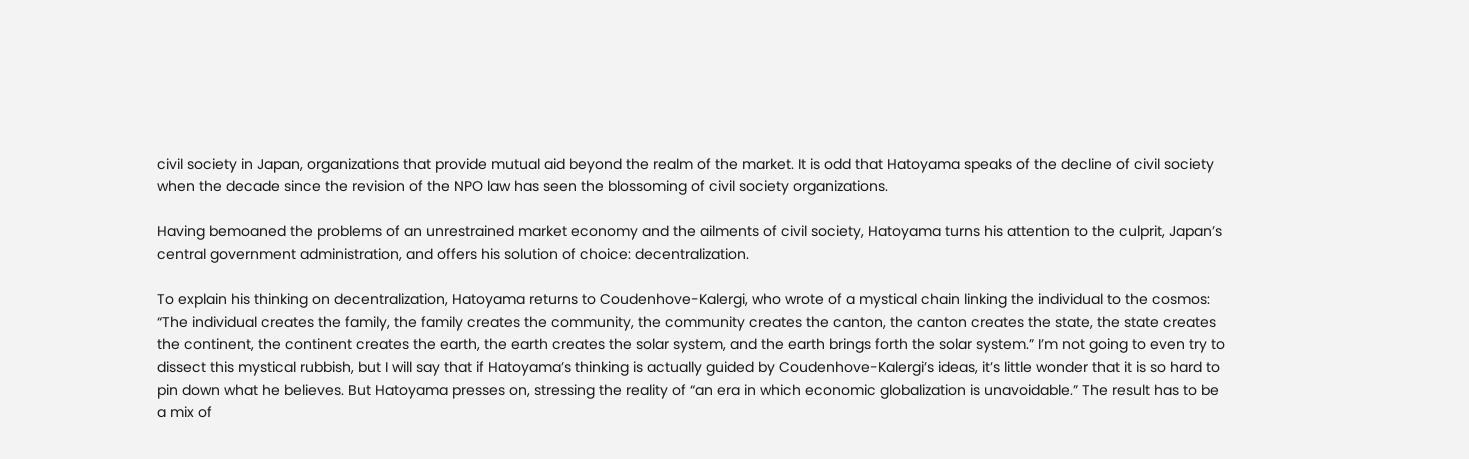civil society in Japan, organizations that provide mutual aid beyond the realm of the market. It is odd that Hatoyama speaks of the decline of civil society when the decade since the revision of the NPO law has seen the blossoming of civil society organizations.

Having bemoaned the problems of an unrestrained market economy and the ailments of civil society, Hatoyama turns his attention to the culprit, Japan’s central government administration, and offers his solution of choice: decentralization.

To explain his thinking on decentralization, Hatoyama returns to Coudenhove-Kalergi, who wrote of a mystical chain linking the individual to the cosmos: “The individual creates the family, the family creates the community, the community creates the canton, the canton creates the state, the state creates the continent, the continent creates the earth, the earth creates the solar system, and the earth brings forth the solar system.” I’m not going to even try to dissect this mystical rubbish, but I will say that if Hatoyama’s thinking is actually guided by Coudenhove-Kalergi’s ideas, it’s little wonder that it is so hard to pin down what he believes. But Hatoyama presses on, stressing the reality of “an era in which economic globalization is unavoidable.” The result has to be a mix of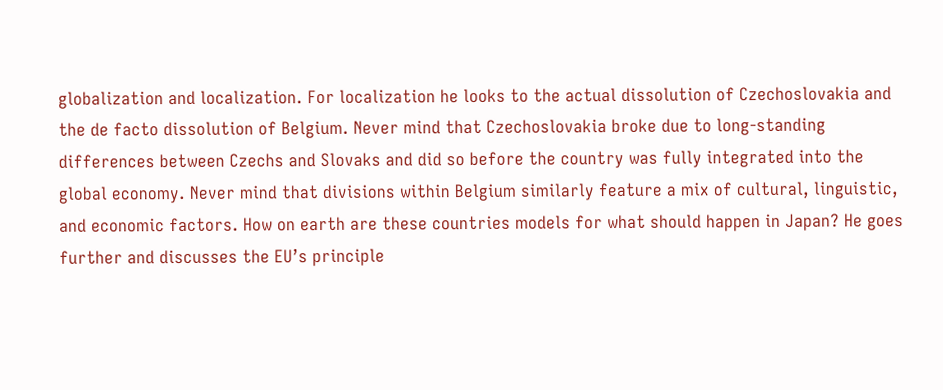globalization and localization. For localization he looks to the actual dissolution of Czechoslovakia and the de facto dissolution of Belgium. Never mind that Czechoslovakia broke due to long-standing differences between Czechs and Slovaks and did so before the country was fully integrated into the global economy. Never mind that divisions within Belgium similarly feature a mix of cultural, linguistic, and economic factors. How on earth are these countries models for what should happen in Japan? He goes further and discusses the EU’s principle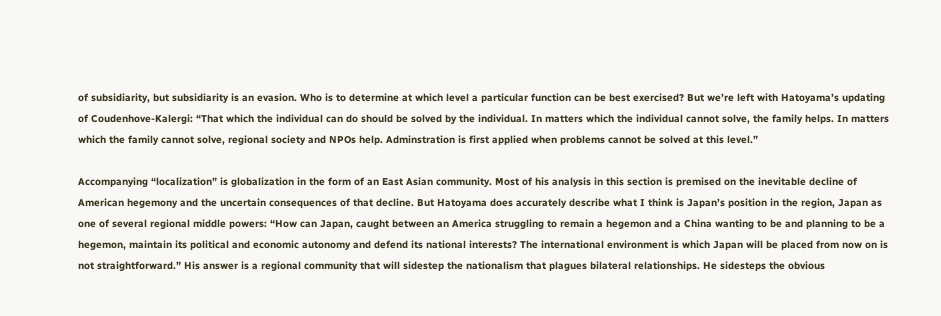of subsidiarity, but subsidiarity is an evasion. Who is to determine at which level a particular function can be best exercised? But we’re left with Hatoyama’s updating of Coudenhove-Kalergi: “That which the individual can do should be solved by the individual. In matters which the individual cannot solve, the family helps. In matters which the family cannot solve, regional society and NPOs help. Adminstration is first applied when problems cannot be solved at this level.”

Accompanying “localization” is globalization in the form of an East Asian community. Most of his analysis in this section is premised on the inevitable decline of American hegemony and the uncertain consequences of that decline. But Hatoyama does accurately describe what I think is Japan’s position in the region, Japan as one of several regional middle powers: “How can Japan, caught between an America struggling to remain a hegemon and a China wanting to be and planning to be a hegemon, maintain its political and economic autonomy and defend its national interests? The international environment is which Japan will be placed from now on is not straightforward.” His answer is a regional community that will sidestep the nationalism that plagues bilateral relationships. He sidesteps the obvious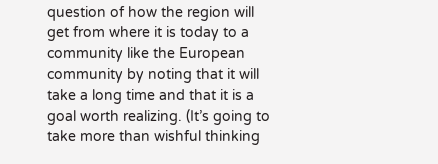question of how the region will get from where it is today to a community like the European community by noting that it will take a long time and that it is a goal worth realizing. (It’s going to take more than wishful thinking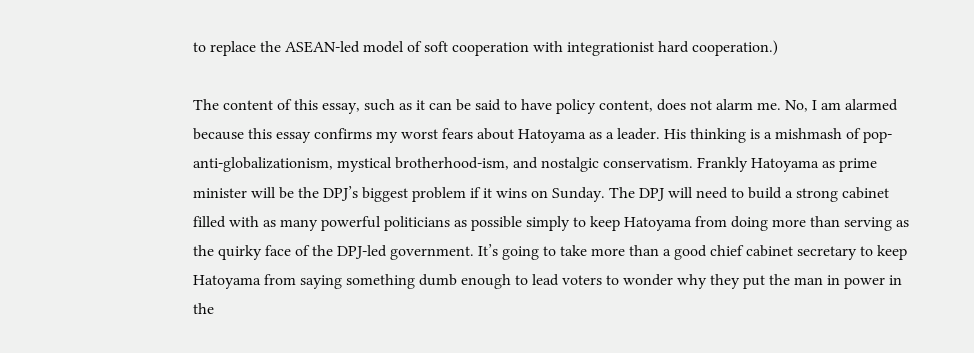to replace the ASEAN-led model of soft cooperation with integrationist hard cooperation.)

The content of this essay, such as it can be said to have policy content, does not alarm me. No, I am alarmed because this essay confirms my worst fears about Hatoyama as a leader. His thinking is a mishmash of pop-anti-globalizationism, mystical brotherhood-ism, and nostalgic conservatism. Frankly Hatoyama as prime minister will be the DPJ’s biggest problem if it wins on Sunday. The DPJ will need to build a strong cabinet filled with as many powerful politicians as possible simply to keep Hatoyama from doing more than serving as the quirky face of the DPJ-led government. It’s going to take more than a good chief cabinet secretary to keep Hatoyama from saying something dumb enough to lead voters to wonder why they put the man in power in the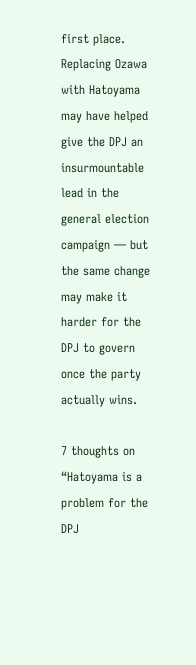first place. Replacing Ozawa with Hatoyama may have helped give the DPJ an insurmountable lead in the general election campaign — but the same change may make it harder for the DPJ to govern once the party actually wins.

7 thoughts on “Hatoyama is a problem for the DPJ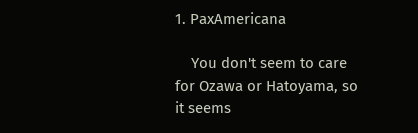1. PaxAmericana

    You don't seem to care for Ozawa or Hatoyama, so it seems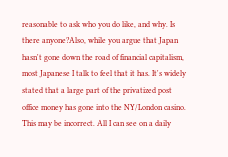reasonable to ask who you do like, and why. Is there anyone?Also, while you argue that Japan hasn't gone down the road of financial capitalism, most Japanese I talk to feel that it has. It's widely stated that a large part of the privatized post office money has gone into the NY/London casino. This may be incorrect. All I can see on a daily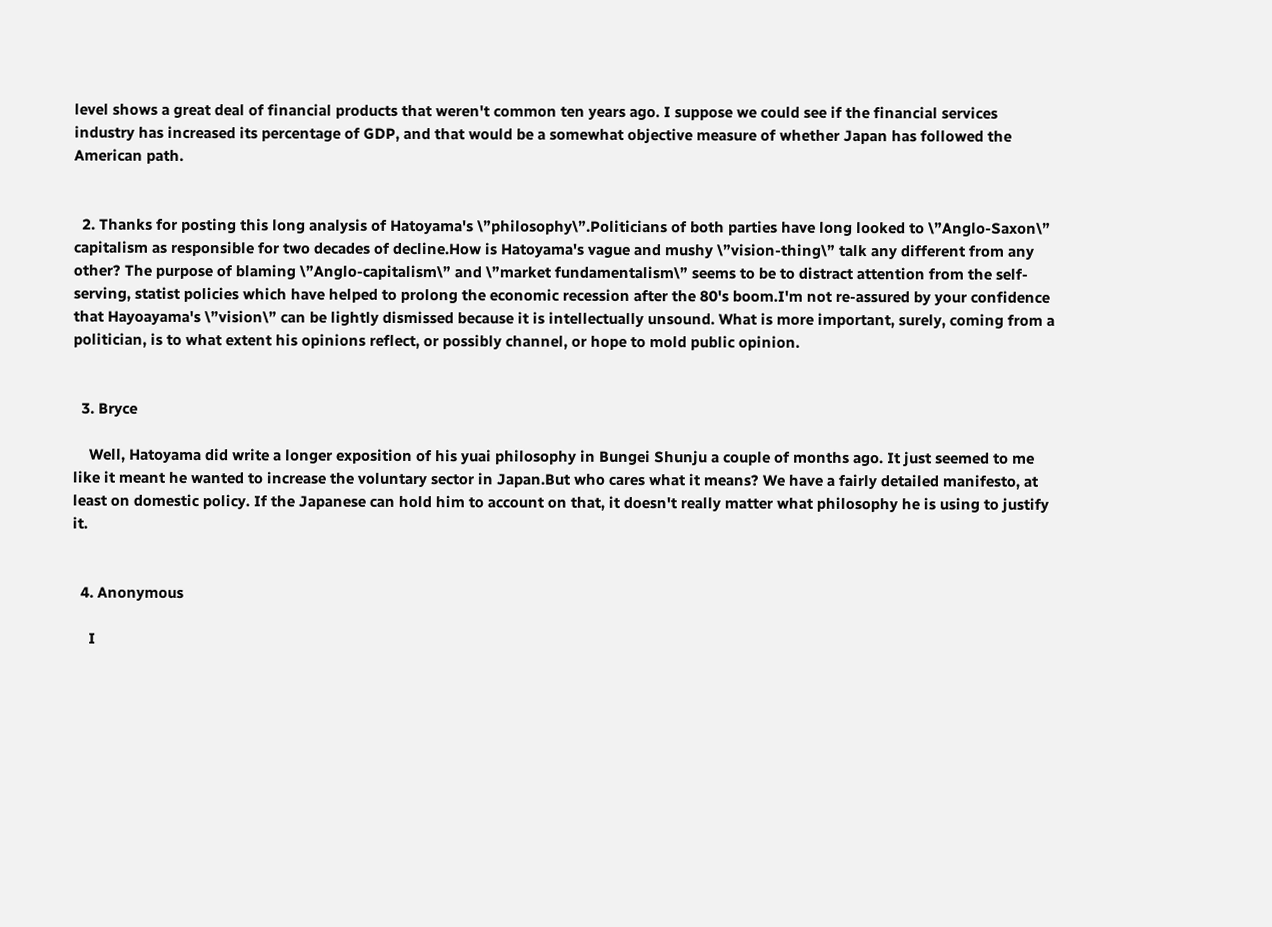level shows a great deal of financial products that weren't common ten years ago. I suppose we could see if the financial services industry has increased its percentage of GDP, and that would be a somewhat objective measure of whether Japan has followed the American path.


  2. Thanks for posting this long analysis of Hatoyama's \”philosophy\”.Politicians of both parties have long looked to \”Anglo-Saxon\” capitalism as responsible for two decades of decline.How is Hatoyama's vague and mushy \”vision-thing\” talk any different from any other? The purpose of blaming \”Anglo-capitalism\” and \”market fundamentalism\” seems to be to distract attention from the self-serving, statist policies which have helped to prolong the economic recession after the 80's boom.I'm not re-assured by your confidence that Hayoayama's \”vision\” can be lightly dismissed because it is intellectually unsound. What is more important, surely, coming from a politician, is to what extent his opinions reflect, or possibly channel, or hope to mold public opinion.


  3. Bryce

    Well, Hatoyama did write a longer exposition of his yuai philosophy in Bungei Shunju a couple of months ago. It just seemed to me like it meant he wanted to increase the voluntary sector in Japan.But who cares what it means? We have a fairly detailed manifesto, at least on domestic policy. If the Japanese can hold him to account on that, it doesn't really matter what philosophy he is using to justify it.


  4. Anonymous

    I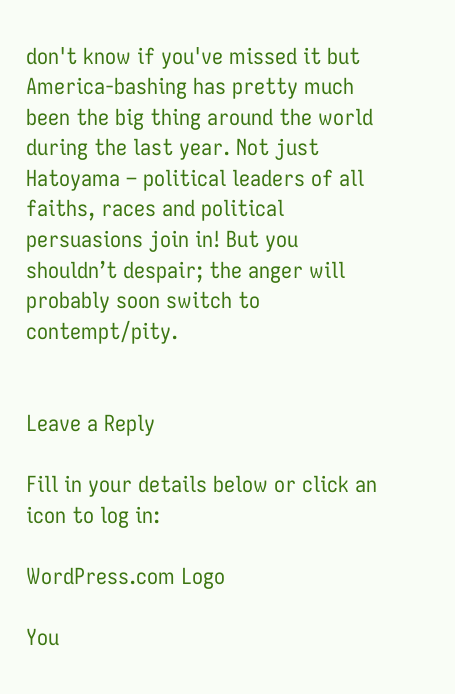don't know if you've missed it but America-bashing has pretty much been the big thing around the world during the last year. Not just Hatoyama – political leaders of all faiths, races and political persuasions join in! But you shouldn’t despair; the anger will probably soon switch to contempt/pity.


Leave a Reply

Fill in your details below or click an icon to log in:

WordPress.com Logo

You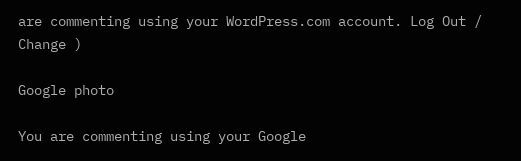are commenting using your WordPress.com account. Log Out /  Change )

Google photo

You are commenting using your Google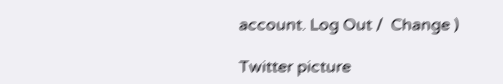account. Log Out /  Change )

Twitter picture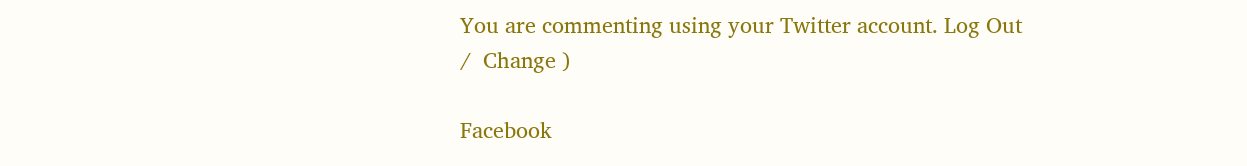You are commenting using your Twitter account. Log Out /  Change )

Facebook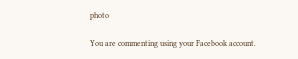photo

You are commenting using your Facebook account.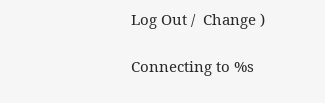Log Out /  Change )

Connecting to %s